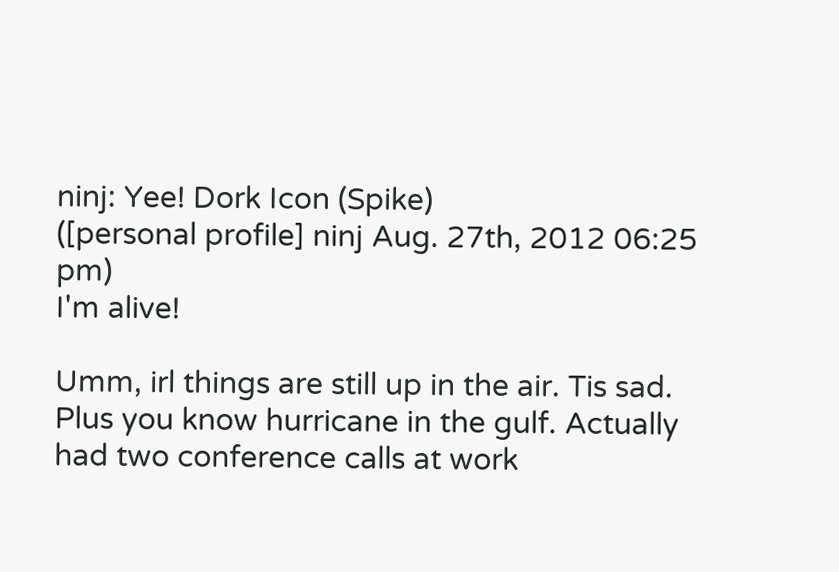ninj: Yee! Dork Icon (Spike)
([personal profile] ninj Aug. 27th, 2012 06:25 pm)
I'm alive!

Umm, irl things are still up in the air. Tis sad. Plus you know hurricane in the gulf. Actually had two conference calls at work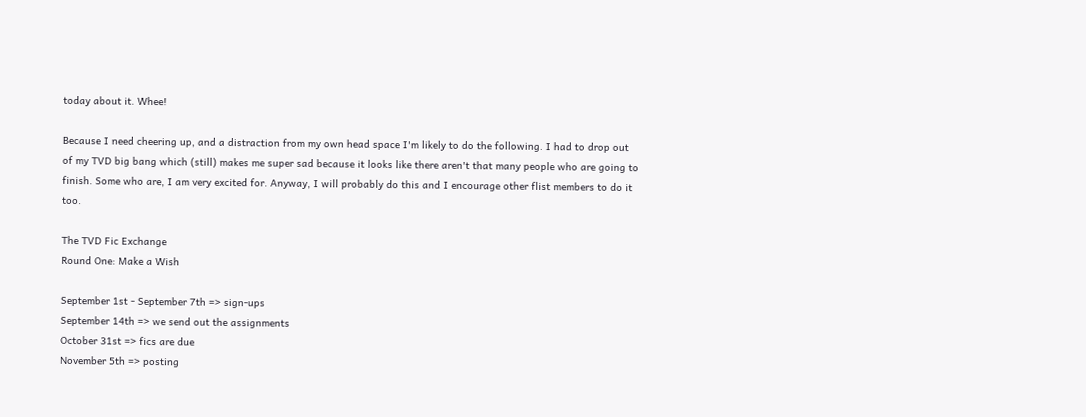today about it. Whee!

Because I need cheering up, and a distraction from my own head space I'm likely to do the following. I had to drop out of my TVD big bang which (still) makes me super sad because it looks like there aren't that many people who are going to finish. Some who are, I am very excited for. Anyway, I will probably do this and I encourage other flist members to do it too.

The TVD Fic Exchange
Round One: Make a Wish

September 1st - September 7th => sign-ups
September 14th => we send out the assignments
October 31st => fics are due
November 5th => posting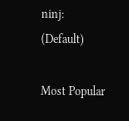ninj: (Default)

Most Popular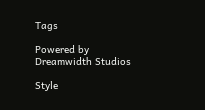Tags

Powered by Dreamwidth Studios

Style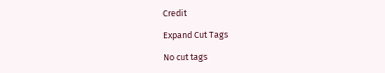Credit

Expand Cut Tags

No cut tags